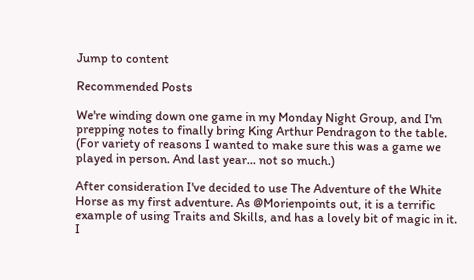Jump to content

Recommended Posts

We're winding down one game in my Monday Night Group, and I'm prepping notes to finally bring King Arthur Pendragon to the table. (For variety of reasons I wanted to make sure this was a game we played in person. And last year... not so much.)

After consideration I've decided to use The Adventure of the White Horse as my first adventure. As @Morienpoints out, it is a terrific example of using Traits and Skills, and has a lovely bit of magic in it. I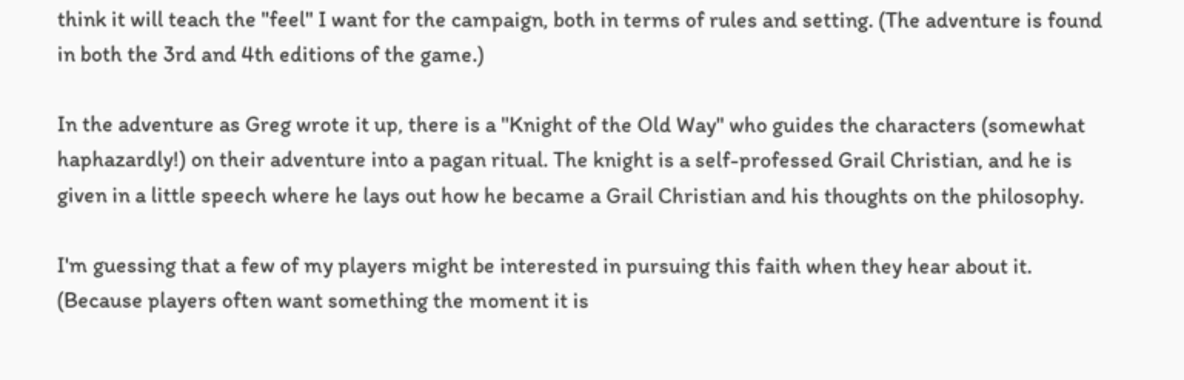think it will teach the "feel" I want for the campaign, both in terms of rules and setting. (The adventure is found in both the 3rd and 4th editions of the game.)

In the adventure as Greg wrote it up, there is a "Knight of the Old Way" who guides the characters (somewhat haphazardly!) on their adventure into a pagan ritual. The knight is a self-professed Grail Christian, and he is given in a little speech where he lays out how he became a Grail Christian and his thoughts on the philosophy.

I'm guessing that a few of my players might be interested in pursuing this faith when they hear about it. (Because players often want something the moment it is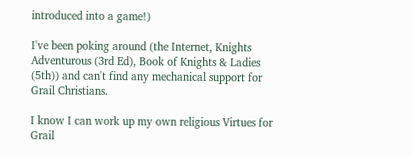introduced into a game!)

I've been poking around (the Internet, Knights Adventurous (3rd Ed), Book of Knights & Ladies (5th)) and can't find any mechanical support for Grail Christians.

I know I can work up my own religious Virtues for Grail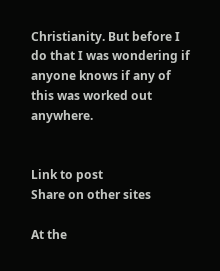Christianity. But before I do that I was wondering if anyone knows if any of this was worked out anywhere.


Link to post
Share on other sites

At the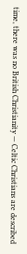time, there was no British Christianity — Celtic Christians are described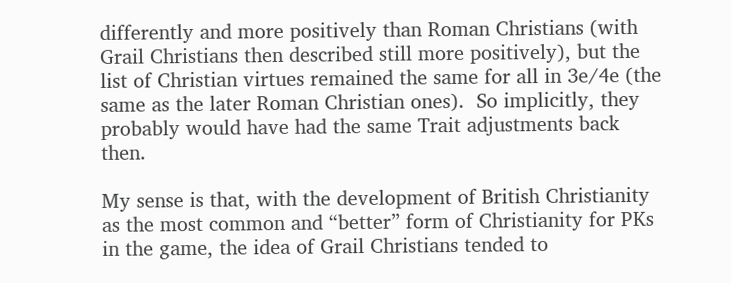differently and more positively than Roman Christians (with Grail Christians then described still more positively), but the list of Christian virtues remained the same for all in 3e/4e (the same as the later Roman Christian ones).  So implicitly, they probably would have had the same Trait adjustments back then.

My sense is that, with the development of British Christianity as the most common and “better” form of Christianity for PKs in the game, the idea of Grail Christians tended to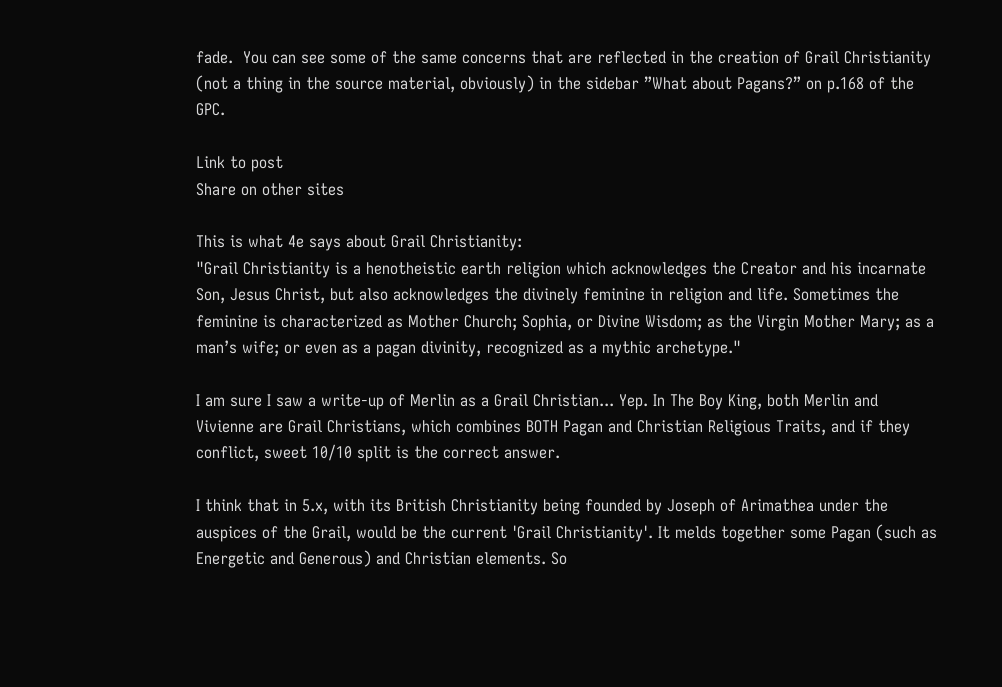fade.  You can see some of the same concerns that are reflected in the creation of Grail Christianity (not a thing in the source material, obviously) in the sidebar ”What about Pagans?” on p.168 of the GPC.

Link to post
Share on other sites

This is what 4e says about Grail Christianity:
"Grail Christianity is a henotheistic earth religion which acknowledges the Creator and his incarnate Son, Jesus Christ, but also acknowledges the divinely feminine in religion and life. Sometimes the feminine is characterized as Mother Church; Sophia, or Divine Wisdom; as the Virgin Mother Mary; as a man’s wife; or even as a pagan divinity, recognized as a mythic archetype."

I am sure I saw a write-up of Merlin as a Grail Christian... Yep. In The Boy King, both Merlin and Vivienne are Grail Christians, which combines BOTH Pagan and Christian Religious Traits, and if they conflict, sweet 10/10 split is the correct answer.

I think that in 5.x, with its British Christianity being founded by Joseph of Arimathea under the auspices of the Grail, would be the current 'Grail Christianity'. It melds together some Pagan (such as Energetic and Generous) and Christian elements. So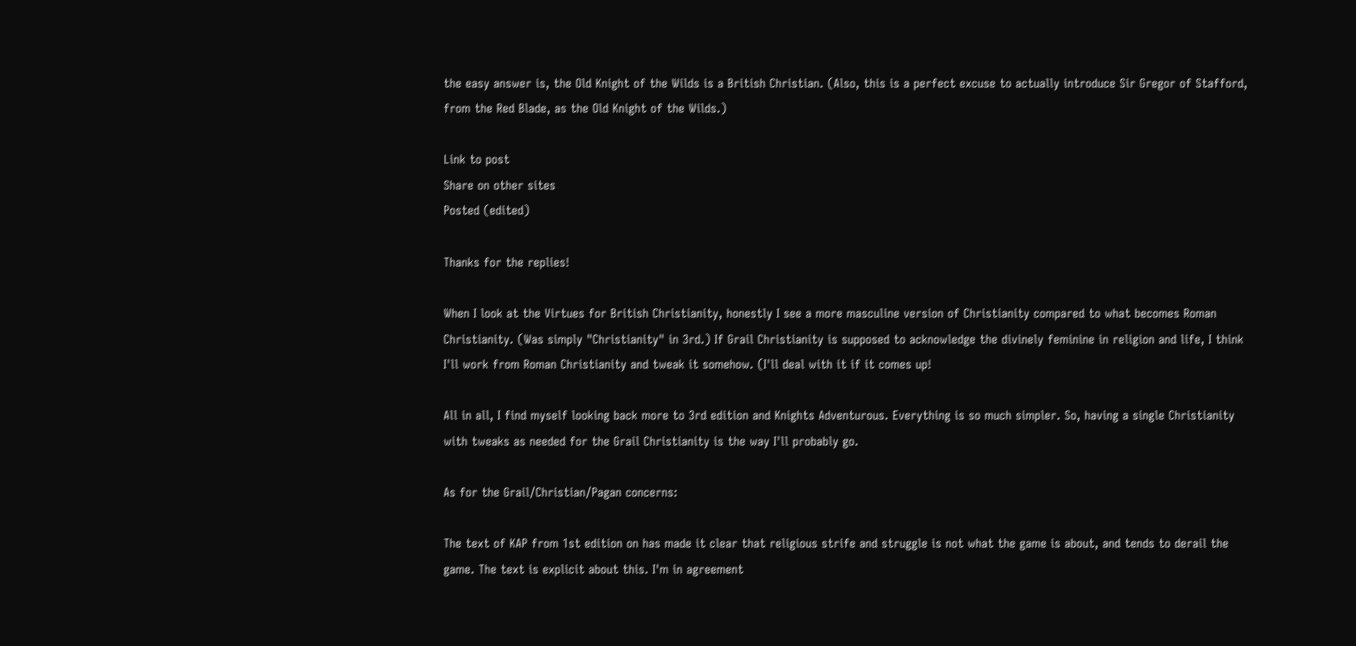the easy answer is, the Old Knight of the Wilds is a British Christian. (Also, this is a perfect excuse to actually introduce Sir Gregor of Stafford, from the Red Blade, as the Old Knight of the Wilds.)

Link to post
Share on other sites
Posted (edited)

Thanks for the replies!

When I look at the Virtues for British Christianity, honestly I see a more masculine version of Christianity compared to what becomes Roman Christianity. (Was simply "Christianity" in 3rd.) If Grail Christianity is supposed to acknowledge the divinely feminine in religion and life, I think I'll work from Roman Christianity and tweak it somehow. (I'll deal with it if it comes up!

All in all, I find myself looking back more to 3rd edition and Knights Adventurous. Everything is so much simpler. So, having a single Christianity with tweaks as needed for the Grail Christianity is the way I'll probably go.

As for the Grail/Christian/Pagan concerns:

The text of KAP from 1st edition on has made it clear that religious strife and struggle is not what the game is about, and tends to derail the game. The text is explicit about this. I'm in agreement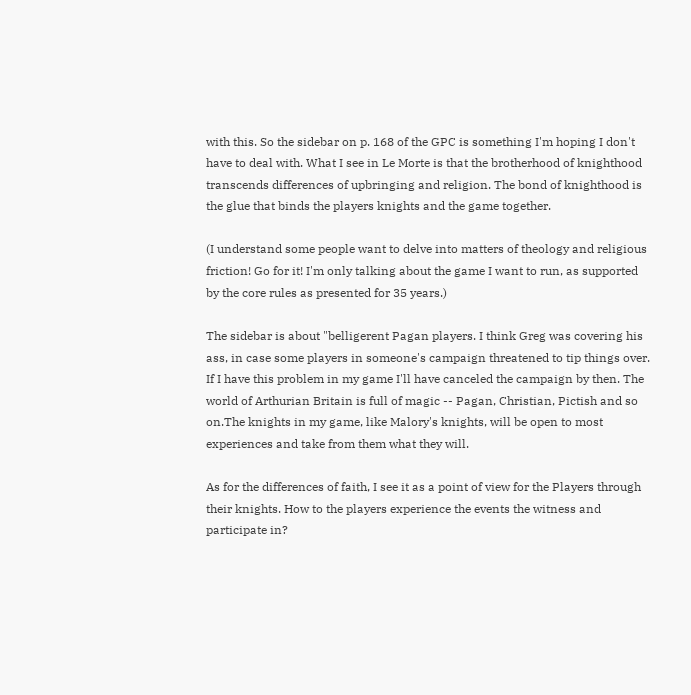with this. So the sidebar on p. 168 of the GPC is something I'm hoping I don't have to deal with. What I see in Le Morte is that the brotherhood of knighthood transcends differences of upbringing and religion. The bond of knighthood is the glue that binds the players knights and the game together.

(I understand some people want to delve into matters of theology and religious friction! Go for it! I'm only talking about the game I want to run, as supported by the core rules as presented for 35 years.)

The sidebar is about "belligerent Pagan players. I think Greg was covering his ass, in case some players in someone's campaign threatened to tip things over. If I have this problem in my game I'll have canceled the campaign by then. The world of Arthurian Britain is full of magic -- Pagan, Christian, Pictish and so on.The knights in my game, like Malory's knights, will be open to most experiences and take from them what they will.

As for the differences of faith, I see it as a point of view for the Players through their knights. How to the players experience the events the witness and participate in?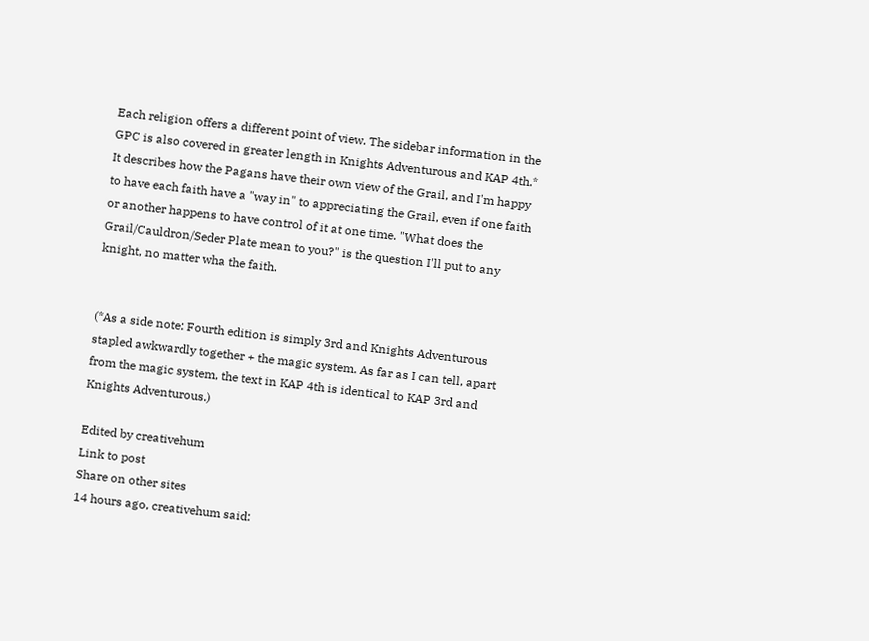Each religion offers a different point of view. The sidebar information in the GPC is also covered in greater length in Knights Adventurous and KAP 4th.* It describes how the Pagans have their own view of the Grail, and I'm happy to have each faith have a "way in" to appreciating the Grail, even if one faith or another happens to have control of it at one time. "What does the Grail/Cauldron/Seder Plate mean to you?" is the question I'll put to any knight, no matter wha the faith.


(*As a side note: Fourth edition is simply 3rd and Knights Adventurous stapled awkwardly together + the magic system. As far as I can tell, apart from the magic system, the text in KAP 4th is identical to KAP 3rd and Knights Adventurous.)

Edited by creativehum
Link to post
Share on other sites
14 hours ago, creativehum said: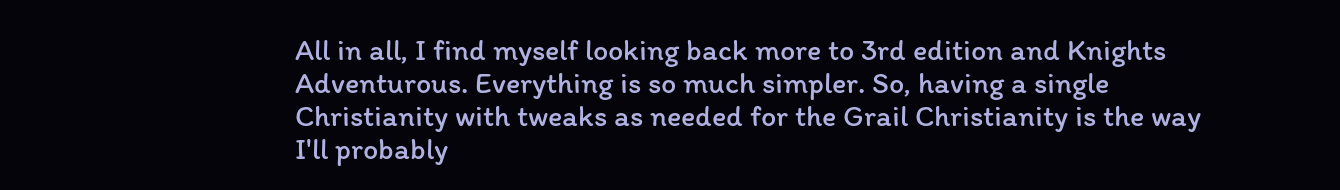All in all, I find myself looking back more to 3rd edition and Knights Adventurous. Everything is so much simpler. So, having a single Christianity with tweaks as needed for the Grail Christianity is the way I'll probably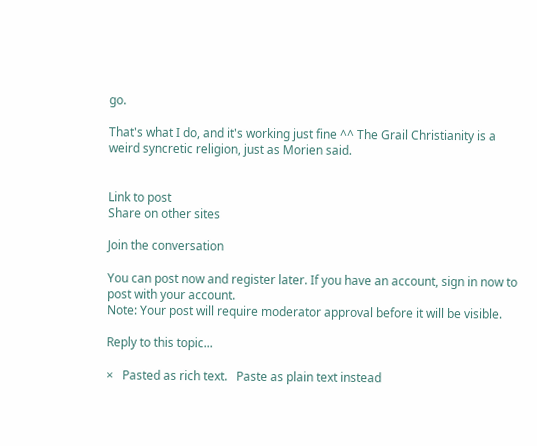go.

That's what I do, and it's working just fine ^^ The Grail Christianity is a weird syncretic religion, just as Morien said.


Link to post
Share on other sites

Join the conversation

You can post now and register later. If you have an account, sign in now to post with your account.
Note: Your post will require moderator approval before it will be visible.

Reply to this topic...

×   Pasted as rich text.   Paste as plain text instead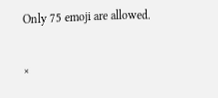Only 75 emoji are allowed.

×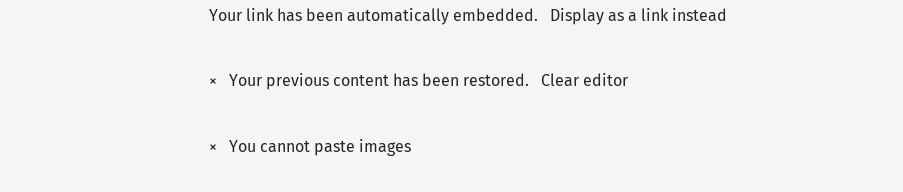Your link has been automatically embedded.   Display as a link instead

×   Your previous content has been restored.   Clear editor

×   You cannot paste images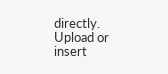directly. Upload or insert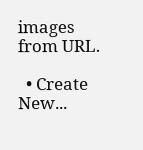images from URL.

  • Create New...